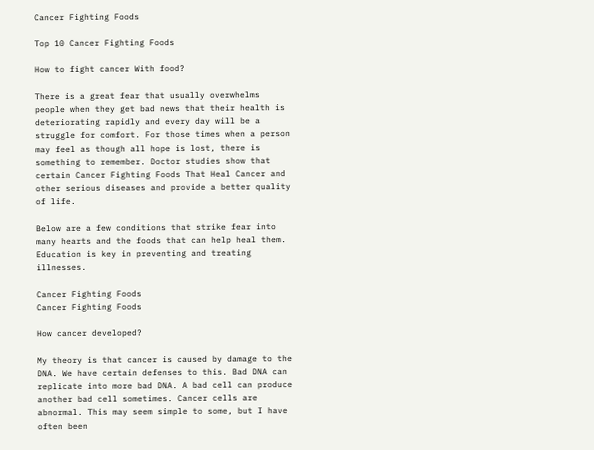Cancer Fighting Foods

Top 10 Cancer Fighting Foods

How to fight cancer With food?

There is a great fear that usually overwhelms people when they get bad news that their health is deteriorating rapidly and every day will be a struggle for comfort. For those times when a person may feel as though all hope is lost, there is something to remember. Doctor studies show that certain Cancer Fighting Foods That Heal Cancer and other serious diseases and provide a better quality of life.

Below are a few conditions that strike fear into many hearts and the foods that can help heal them. Education is key in preventing and treating illnesses.

Cancer Fighting Foods
Cancer Fighting Foods

How cancer developed?

My theory is that cancer is caused by damage to the DNA. We have certain defenses to this. Bad DNA can replicate into more bad DNA. A bad cell can produce another bad cell sometimes. Cancer cells are abnormal. This may seem simple to some, but I have often been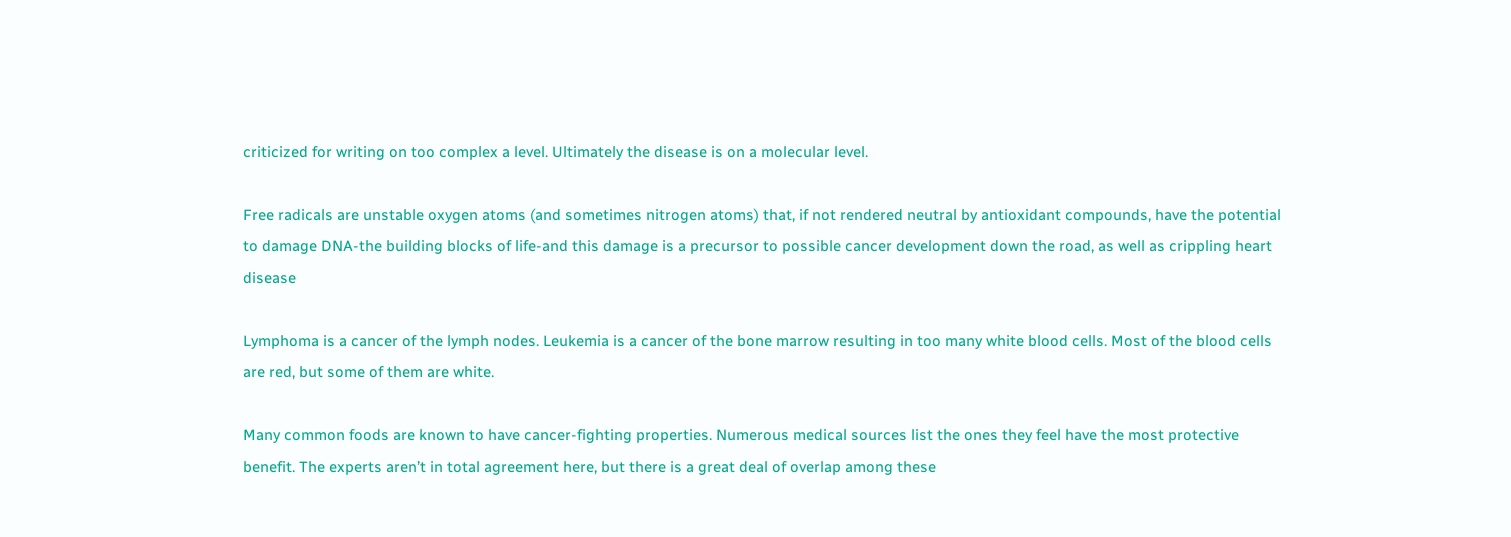criticized for writing on too complex a level. Ultimately the disease is on a molecular level.

Free radicals are unstable oxygen atoms (and sometimes nitrogen atoms) that, if not rendered neutral by antioxidant compounds, have the potential to damage DNA-the building blocks of life-and this damage is a precursor to possible cancer development down the road, as well as crippling heart disease

Lymphoma is a cancer of the lymph nodes. Leukemia is a cancer of the bone marrow resulting in too many white blood cells. Most of the blood cells are red, but some of them are white.

Many common foods are known to have cancer-fighting properties. Numerous medical sources list the ones they feel have the most protective benefit. The experts aren’t in total agreement here, but there is a great deal of overlap among these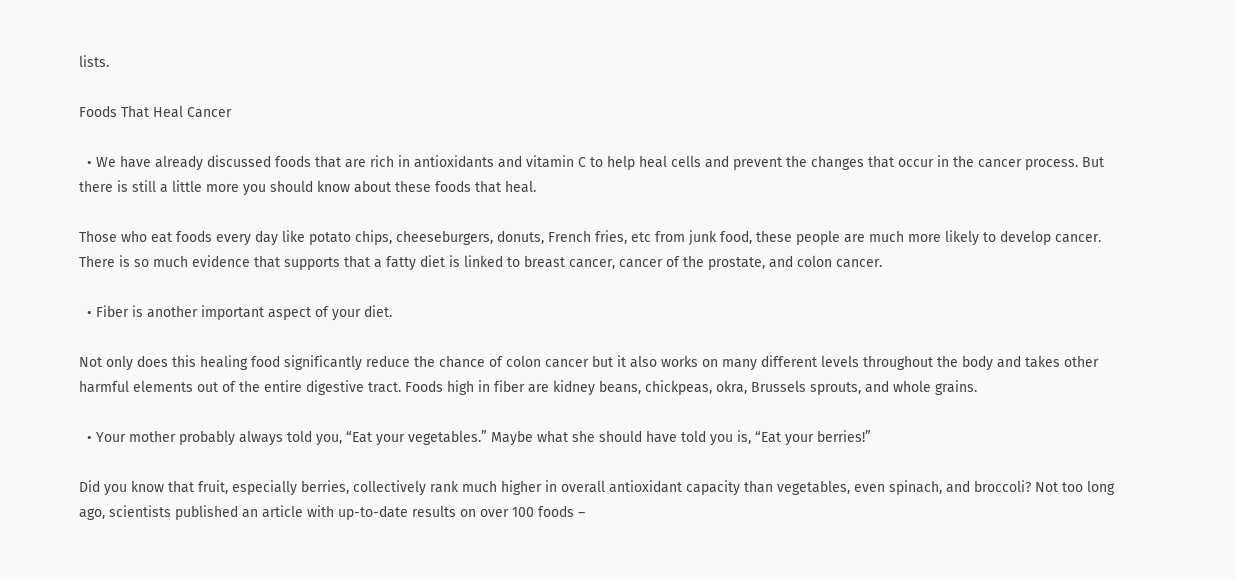lists.

Foods That Heal Cancer

  • We have already discussed foods that are rich in antioxidants and vitamin C to help heal cells and prevent the changes that occur in the cancer process. But there is still a little more you should know about these foods that heal.

Those who eat foods every day like potato chips, cheeseburgers, donuts, French fries, etc from junk food, these people are much more likely to develop cancer. There is so much evidence that supports that a fatty diet is linked to breast cancer, cancer of the prostate, and colon cancer.

  • Fiber is another important aspect of your diet.

Not only does this healing food significantly reduce the chance of colon cancer but it also works on many different levels throughout the body and takes other harmful elements out of the entire digestive tract. Foods high in fiber are kidney beans, chickpeas, okra, Brussels sprouts, and whole grains.

  • Your mother probably always told you, “Eat your vegetables.” Maybe what she should have told you is, “Eat your berries!”

Did you know that fruit, especially berries, collectively rank much higher in overall antioxidant capacity than vegetables, even spinach, and broccoli? Not too long ago, scientists published an article with up-to-date results on over 100 foods –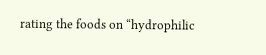rating the foods on “hydrophilic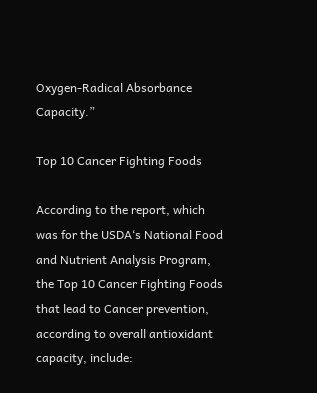Oxygen-Radical Absorbance Capacity.”

Top 10 Cancer Fighting Foods

According to the report, which was for the USDA‘s National Food and Nutrient Analysis Program, the Top 10 Cancer Fighting Foods that lead to Cancer prevention, according to overall antioxidant capacity, include: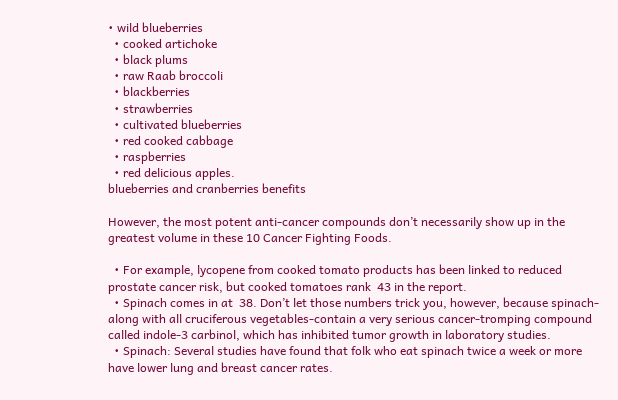• wild blueberries
  • cooked artichoke
  • black plums
  • raw Raab broccoli
  • blackberries
  • strawberries
  • cultivated blueberries
  • red cooked cabbage
  • raspberries
  • red delicious apples.
blueberries and cranberries benefits

However, the most potent anti-cancer compounds don’t necessarily show up in the greatest volume in these 10 Cancer Fighting Foods.

  • For example, lycopene from cooked tomato products has been linked to reduced prostate cancer risk, but cooked tomatoes rank  43 in the report.
  • Spinach comes in at  38. Don’t let those numbers trick you, however, because spinach-along with all cruciferous vegetables-contain a very serious cancer-tromping compound called indole-3 carbinol, which has inhibited tumor growth in laboratory studies.
  • Spinach: Several studies have found that folk who eat spinach twice a week or more have lower lung and breast cancer rates.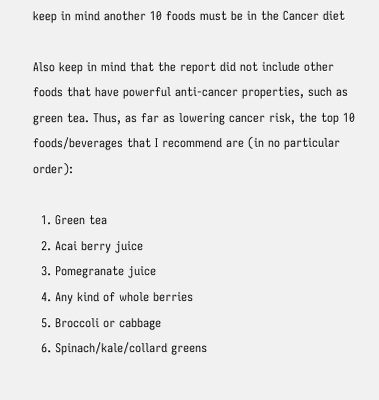keep in mind another 10 foods must be in the Cancer diet

Also keep in mind that the report did not include other foods that have powerful anti-cancer properties, such as green tea. Thus, as far as lowering cancer risk, the top 10 foods/beverages that I recommend are (in no particular order):

  1. Green tea
  2. Acai berry juice
  3. Pomegranate juice
  4. Any kind of whole berries
  5. Broccoli or cabbage
  6. Spinach/kale/collard greens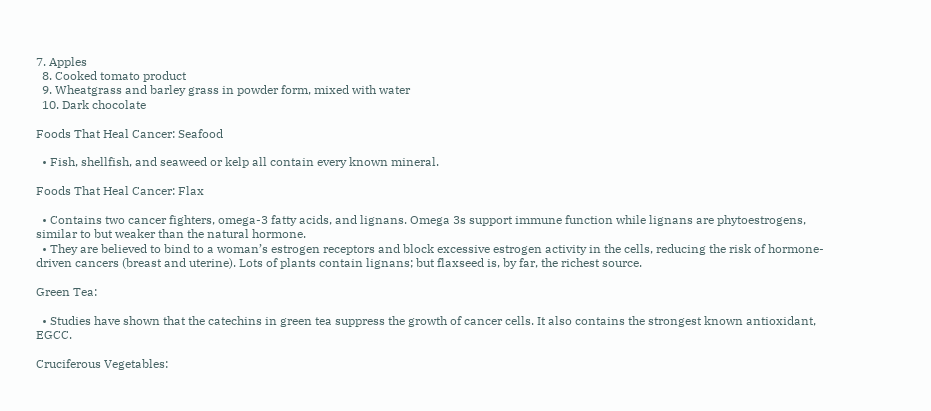7. Apples
  8. Cooked tomato product
  9. Wheatgrass and barley grass in powder form, mixed with water
  10. Dark chocolate

Foods That Heal Cancer: Seafood

  • Fish, shellfish, and seaweed or kelp all contain every known mineral.

Foods That Heal Cancer: Flax

  • Contains two cancer fighters, omega-3 fatty acids, and lignans. Omega 3s support immune function while lignans are phytoestrogens, similar to but weaker than the natural hormone.
  • They are believed to bind to a woman’s estrogen receptors and block excessive estrogen activity in the cells, reducing the risk of hormone-driven cancers (breast and uterine). Lots of plants contain lignans; but flaxseed is, by far, the richest source.

Green Tea:

  • Studies have shown that the catechins in green tea suppress the growth of cancer cells. It also contains the strongest known antioxidant, EGCC.

Cruciferous Vegetables: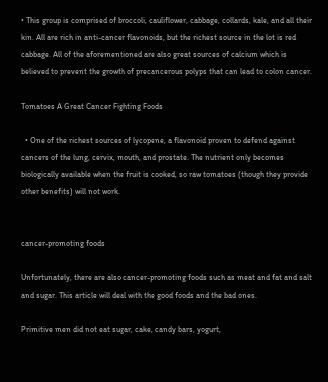• This group is comprised of broccoli, cauliflower, cabbage, collards, kale, and all their kin. All are rich in anti-cancer flavonoids, but the richest source in the lot is red cabbage. All of the aforementioned are also great sources of calcium which is believed to prevent the growth of precancerous polyps that can lead to colon cancer.

Tomatoes A Great Cancer Fighting Foods

  • One of the richest sources of lycopene, a flavonoid proven to defend against cancers of the lung, cervix, mouth, and prostate. The nutrient only becomes biologically available when the fruit is cooked, so raw tomatoes (though they provide other benefits) will not work.


cancer-promoting foods

Unfortunately, there are also cancer-promoting foods such as meat and fat and salt and sugar. This article will deal with the good foods and the bad ones.

Primitive men did not eat sugar, cake, candy bars, yogurt,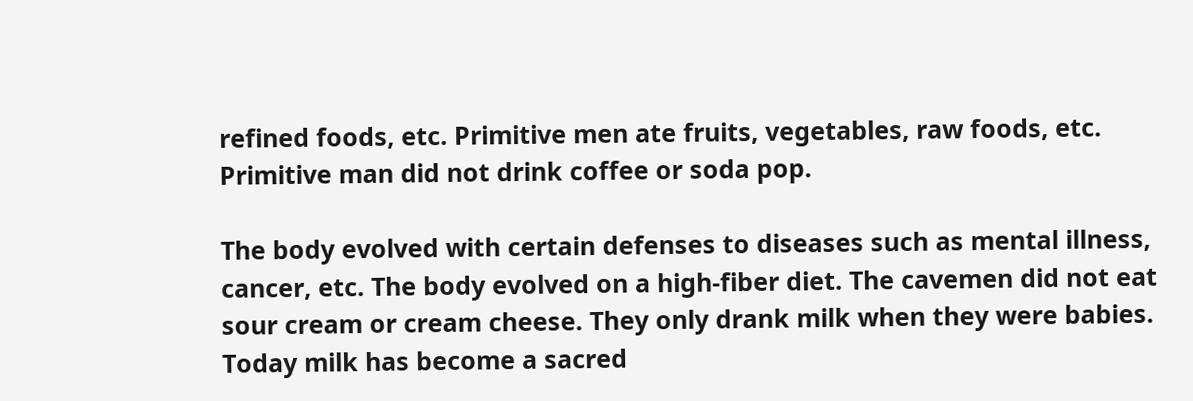refined foods, etc. Primitive men ate fruits, vegetables, raw foods, etc. Primitive man did not drink coffee or soda pop.

The body evolved with certain defenses to diseases such as mental illness, cancer, etc. The body evolved on a high-fiber diet. The cavemen did not eat sour cream or cream cheese. They only drank milk when they were babies. Today milk has become a sacred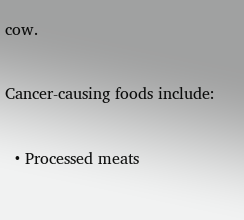cow.

Cancer-causing foods include:

  • Processed meats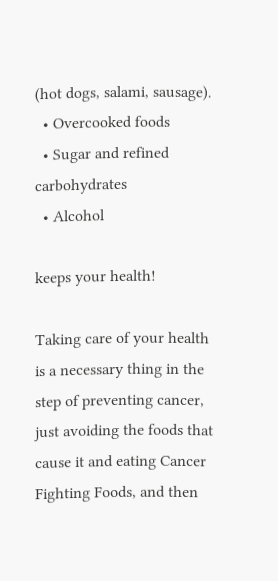(hot dogs, salami, sausage).
  • Overcooked foods
  • Sugar and refined carbohydrates
  • Alcohol

keeps your health!

Taking care of your health is a necessary thing in the step of preventing cancer, just avoiding the foods that cause it and eating Cancer Fighting Foods, and then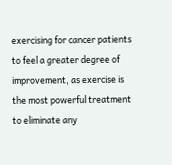exercising for cancer patients to feel a greater degree of improvement, as exercise is the most powerful treatment to eliminate any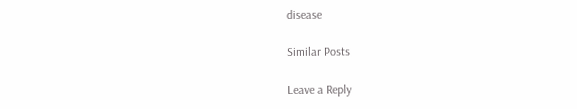disease

Similar Posts

Leave a Reply